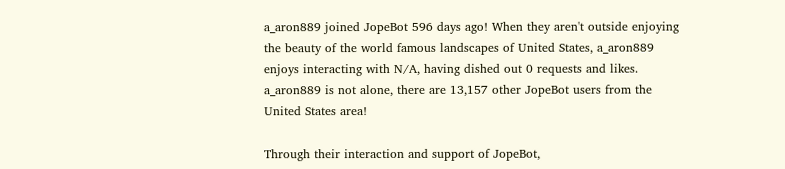a_aron889 joined JopeBot 596 days ago! When they aren't outside enjoying the beauty of the world famous landscapes of United States, a_aron889 enjoys interacting with N/A, having dished out 0 requests and likes. a_aron889 is not alone, there are 13,157 other JopeBot users from the United States area!

Through their interaction and support of JopeBot,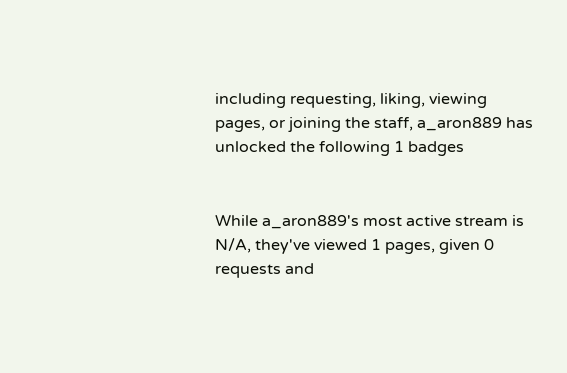including requesting, liking, viewing pages, or joining the staff, a_aron889 has unlocked the following 1 badges


While a_aron889's most active stream is N/A, they've viewed 1 pages, given 0 requests and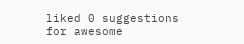liked 0 suggestions for awesome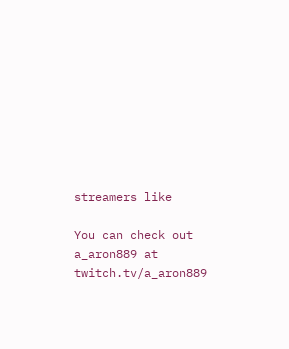streamers like

You can check out a_aron889 at twitch.tv/a_aron889